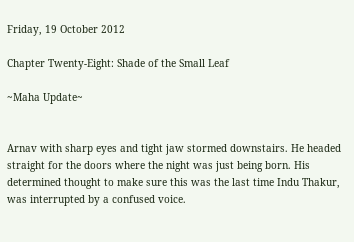Friday, 19 October 2012

Chapter Twenty-Eight: Shade of the Small Leaf

~Maha Update~


Arnav with sharp eyes and tight jaw stormed downstairs. He headed straight for the doors where the night was just being born. His determined thought to make sure this was the last time Indu Thakur, was interrupted by a confused voice.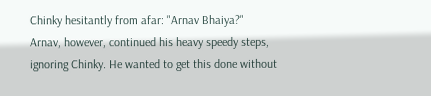Chinky hesitantly from afar: "Arnav Bhaiya?"
Arnav, however, continued his heavy speedy steps, ignoring Chinky. He wanted to get this done without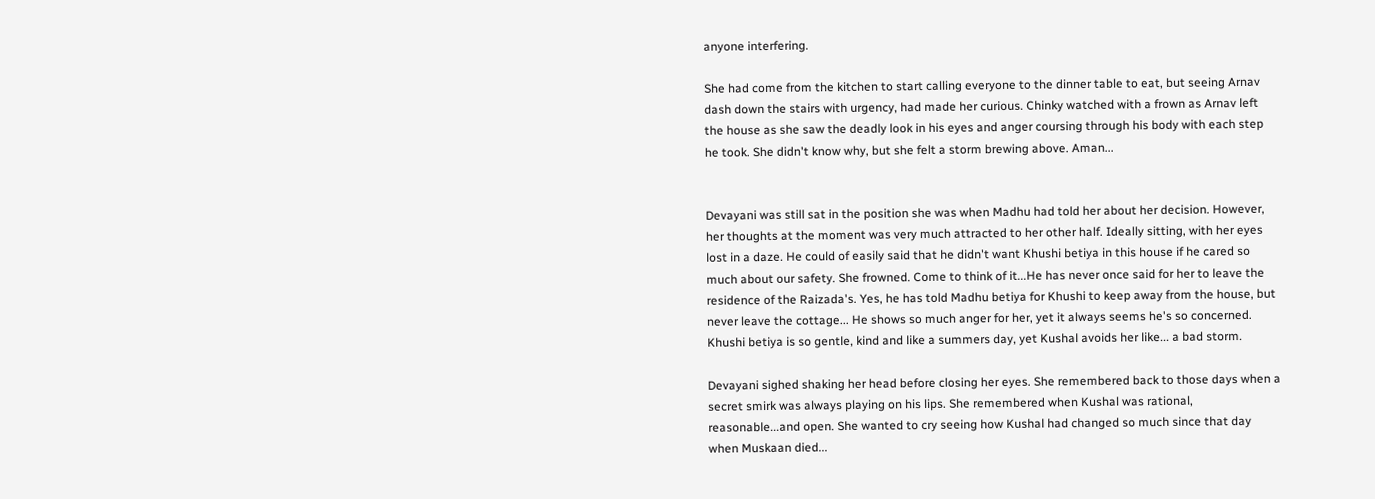anyone interfering.

She had come from the kitchen to start calling everyone to the dinner table to eat, but seeing Arnav dash down the stairs with urgency, had made her curious. Chinky watched with a frown as Arnav left the house as she saw the deadly look in his eyes and anger coursing through his body with each step he took. She didn't know why, but she felt a storm brewing above. Aman...


Devayani was still sat in the position she was when Madhu had told her about her decision. However, her thoughts at the moment was very much attracted to her other half. Ideally sitting, with her eyes lost in a daze. He could of easily said that he didn't want Khushi betiya in this house if he cared so much about our safety. She frowned. Come to think of it...He has never once said for her to leave the residence of the Raizada's. Yes, he has told Madhu betiya for Khushi to keep away from the house, but never leave the cottage... He shows so much anger for her, yet it always seems he's so concerned. Khushi betiya is so gentle, kind and like a summers day, yet Kushal avoids her like... a bad storm.

Devayani sighed shaking her head before closing her eyes. She remembered back to those days when a secret smirk was always playing on his lips. She remembered when Kushal was rational, reasonable...and open. She wanted to cry seeing how Kushal had changed so much since that day when Muskaan died...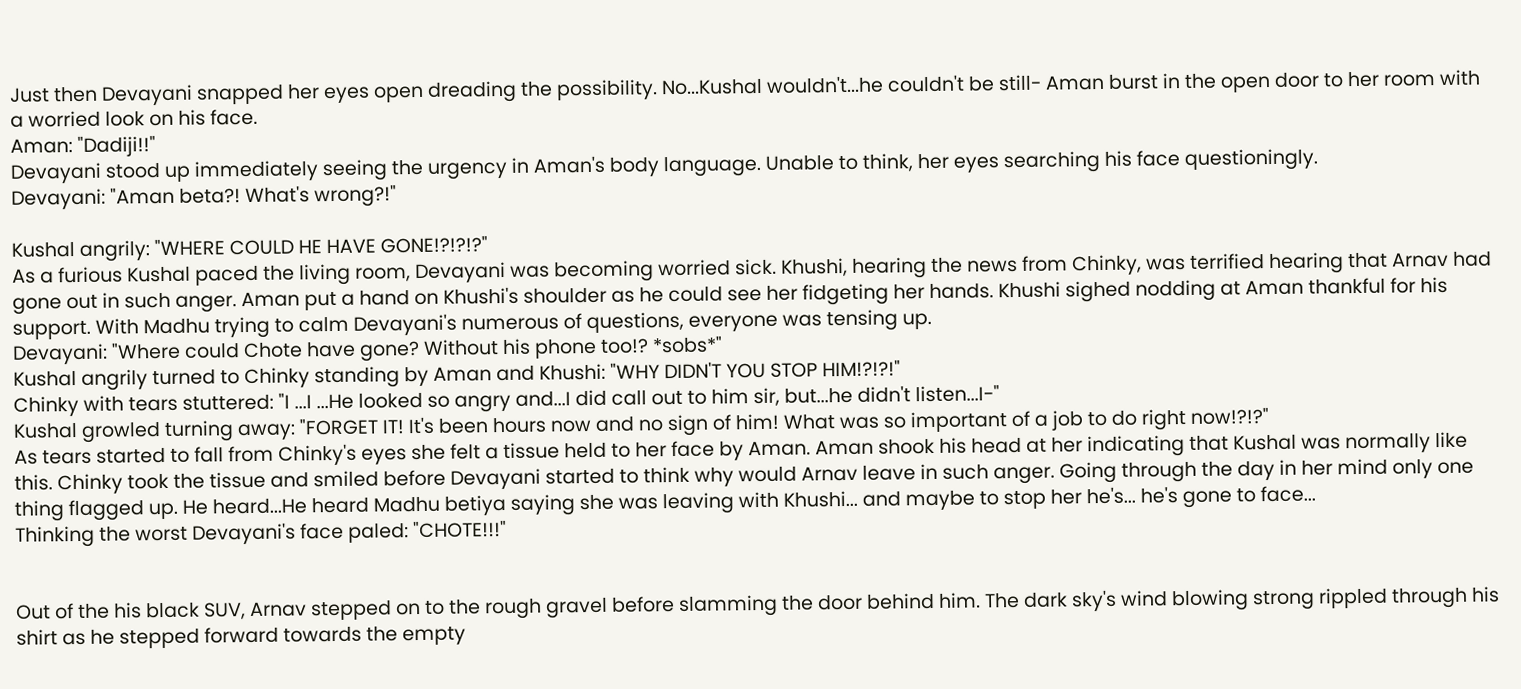Just then Devayani snapped her eyes open dreading the possibility. No...Kushal wouldn't...he couldn't be still- Aman burst in the open door to her room with a worried look on his face.
Aman: "Dadiji!!"
Devayani stood up immediately seeing the urgency in Aman's body language. Unable to think, her eyes searching his face questioningly.
Devayani: "Aman beta?! What's wrong?!"

Kushal angrily: "WHERE COULD HE HAVE GONE!?!?!?"
As a furious Kushal paced the living room, Devayani was becoming worried sick. Khushi, hearing the news from Chinky, was terrified hearing that Arnav had gone out in such anger. Aman put a hand on Khushi's shoulder as he could see her fidgeting her hands. Khushi sighed nodding at Aman thankful for his support. With Madhu trying to calm Devayani's numerous of questions, everyone was tensing up.
Devayani: "Where could Chote have gone? Without his phone too!? *sobs*"
Kushal angrily turned to Chinky standing by Aman and Khushi: "WHY DIDN'T YOU STOP HIM!?!?!"
Chinky with tears stuttered: "I ...I ...He looked so angry and...I did call out to him sir, but...he didn't listen...I-"
Kushal growled turning away: "FORGET IT! It's been hours now and no sign of him! What was so important of a job to do right now!?!?"
As tears started to fall from Chinky's eyes she felt a tissue held to her face by Aman. Aman shook his head at her indicating that Kushal was normally like this. Chinky took the tissue and smiled before Devayani started to think why would Arnav leave in such anger. Going through the day in her mind only one thing flagged up. He heard...He heard Madhu betiya saying she was leaving with Khushi... and maybe to stop her he's... he's gone to face...
Thinking the worst Devayani's face paled: "CHOTE!!!"


Out of the his black SUV, Arnav stepped on to the rough gravel before slamming the door behind him. The dark sky's wind blowing strong rippled through his shirt as he stepped forward towards the empty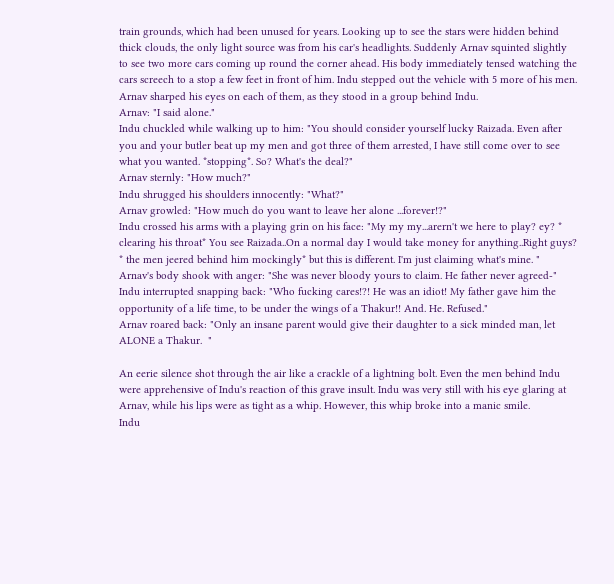train grounds, which had been unused for years. Looking up to see the stars were hidden behind thick clouds, the only light source was from his car's headlights. Suddenly Arnav squinted slightly to see two more cars coming up round the corner ahead. His body immediately tensed watching the cars screech to a stop a few feet in front of him. Indu stepped out the vehicle with 5 more of his men. Arnav sharped his eyes on each of them, as they stood in a group behind Indu.
Arnav: "I said alone."
Indu chuckled while walking up to him: "You should consider yourself lucky Raizada. Even after you and your butler beat up my men and got three of them arrested, I have still come over to see what you wanted. *stopping*. So? What's the deal?"
Arnav sternly: "How much?"
Indu shrugged his shoulders innocently: "What?"
Arnav growled: "How much do you want to leave her alone ...forever!?"
Indu crossed his arms with a playing grin on his face: "My my my...arern't we here to play? ey? * clearing his throat* You see Raizada..On a normal day I would take money for anything..Right guys? * the men jeered behind him mockingly* but this is different. I'm just claiming what's mine. "
Arnav's body shook with anger: "She was never bloody yours to claim. He father never agreed-"
Indu interrupted snapping back: "Who fucking cares!?! He was an idiot! My father gave him the opportunity of a life time, to be under the wings of a Thakur!! And. He. Refused."
Arnav roared back: "Only an insane parent would give their daughter to a sick minded man, let ALONE a Thakur.  "

An eerie silence shot through the air like a crackle of a lightning bolt. Even the men behind Indu were apprehensive of Indu's reaction of this grave insult. Indu was very still with his eye glaring at Arnav, while his lips were as tight as a whip. However, this whip broke into a manic smile.
Indu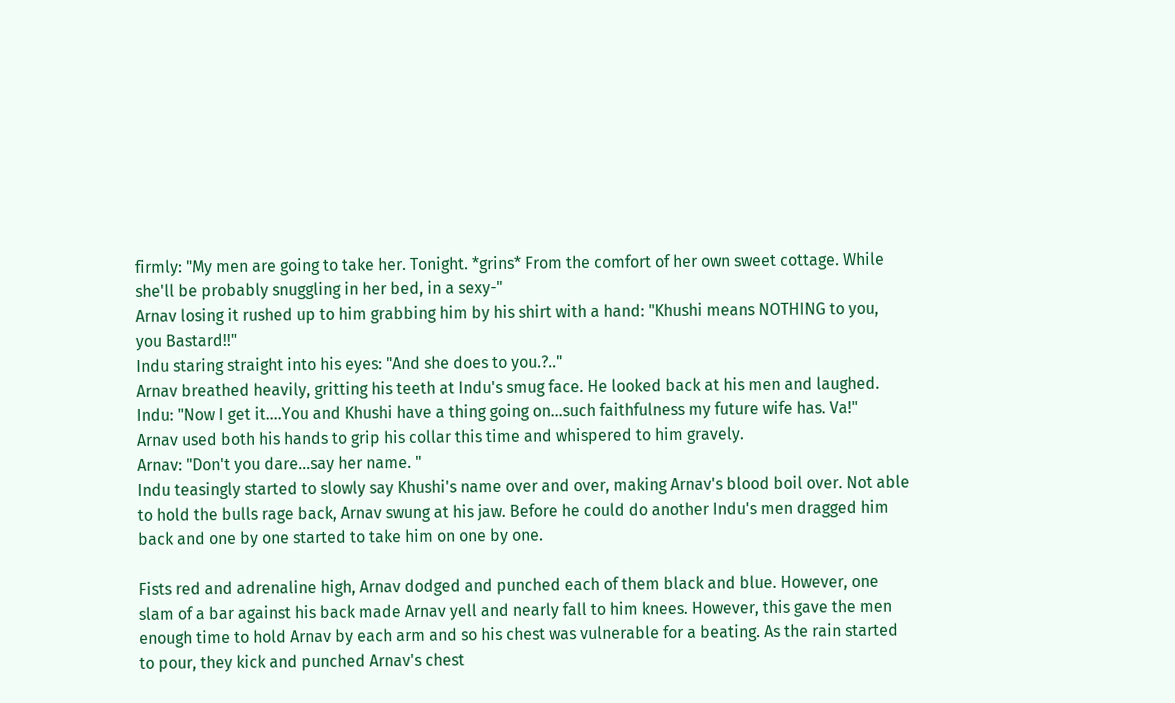firmly: "My men are going to take her. Tonight. *grins* From the comfort of her own sweet cottage. While she'll be probably snuggling in her bed, in a sexy-"
Arnav losing it rushed up to him grabbing him by his shirt with a hand: "Khushi means NOTHING to you, you Bastard!!"
Indu staring straight into his eyes: "And she does to you.?.."
Arnav breathed heavily, gritting his teeth at Indu's smug face. He looked back at his men and laughed.
Indu: "Now I get it....You and Khushi have a thing going on...such faithfulness my future wife has. Va!"
Arnav used both his hands to grip his collar this time and whispered to him gravely.
Arnav: "Don't you dare...say her name. "
Indu teasingly started to slowly say Khushi's name over and over, making Arnav's blood boil over. Not able to hold the bulls rage back, Arnav swung at his jaw. Before he could do another Indu's men dragged him back and one by one started to take him on one by one.

Fists red and adrenaline high, Arnav dodged and punched each of them black and blue. However, one slam of a bar against his back made Arnav yell and nearly fall to him knees. However, this gave the men enough time to hold Arnav by each arm and so his chest was vulnerable for a beating. As the rain started to pour, they kick and punched Arnav's chest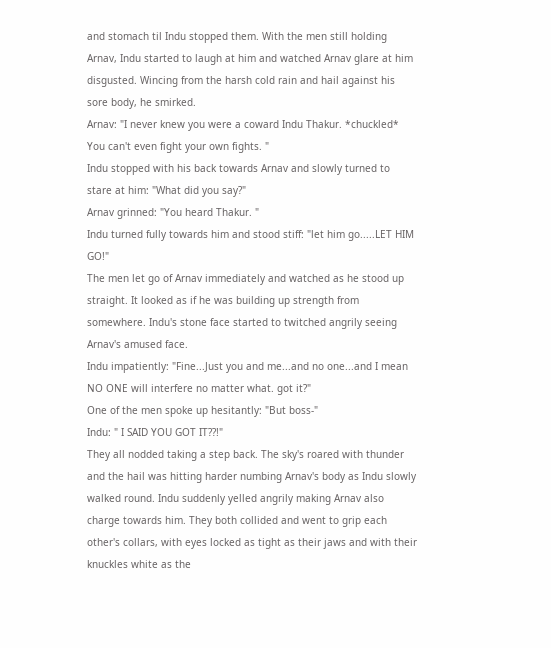and stomach til Indu stopped them. With the men still holding Arnav, Indu started to laugh at him and watched Arnav glare at him disgusted. Wincing from the harsh cold rain and hail against his sore body, he smirked.
Arnav: "I never knew you were a coward Indu Thakur. *chuckled* You can't even fight your own fights. "
Indu stopped with his back towards Arnav and slowly turned to stare at him: "What did you say?"
Arnav grinned: "You heard Thakur. "
Indu turned fully towards him and stood stiff: "let him go.....LET HIM GO!"
The men let go of Arnav immediately and watched as he stood up straight. It looked as if he was building up strength from somewhere. Indu's stone face started to twitched angrily seeing Arnav's amused face.
Indu impatiently: "Fine...Just you and me...and no one...and I mean NO ONE will interfere no matter what. got it?"
One of the men spoke up hesitantly: "But boss-"
Indu: " I SAID YOU GOT IT??!"
They all nodded taking a step back. The sky's roared with thunder and the hail was hitting harder numbing Arnav's body as Indu slowly walked round. Indu suddenly yelled angrily making Arnav also charge towards him. They both collided and went to grip each other's collars, with eyes locked as tight as their jaws and with their knuckles white as the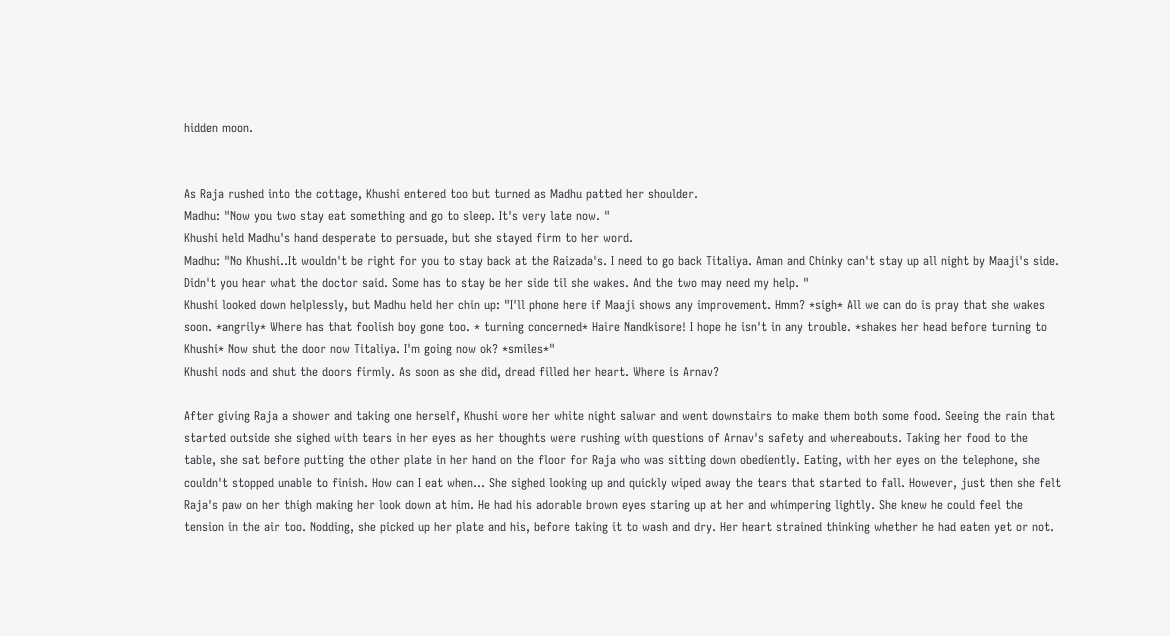hidden moon.


As Raja rushed into the cottage, Khushi entered too but turned as Madhu patted her shoulder.
Madhu: "Now you two stay eat something and go to sleep. It's very late now. "
Khushi held Madhu's hand desperate to persuade, but she stayed firm to her word.
Madhu: "No Khushi..It wouldn't be right for you to stay back at the Raizada's. I need to go back Titaliya. Aman and Chinky can't stay up all night by Maaji's side. Didn't you hear what the doctor said. Some has to stay be her side til she wakes. And the two may need my help. "
Khushi looked down helplessly, but Madhu held her chin up: "I'll phone here if Maaji shows any improvement. Hmm? *sigh* All we can do is pray that she wakes soon. *angrily* Where has that foolish boy gone too. * turning concerned* Haire Nandkisore! I hope he isn't in any trouble. *shakes her head before turning to Khushi* Now shut the door now Titaliya. I'm going now ok? *smiles*"
Khushi nods and shut the doors firmly. As soon as she did, dread filled her heart. Where is Arnav?

After giving Raja a shower and taking one herself, Khushi wore her white night salwar and went downstairs to make them both some food. Seeing the rain that started outside she sighed with tears in her eyes as her thoughts were rushing with questions of Arnav's safety and whereabouts. Taking her food to the table, she sat before putting the other plate in her hand on the floor for Raja who was sitting down obediently. Eating, with her eyes on the telephone, she couldn't stopped unable to finish. How can I eat when... She sighed looking up and quickly wiped away the tears that started to fall. However, just then she felt Raja's paw on her thigh making her look down at him. He had his adorable brown eyes staring up at her and whimpering lightly. She knew he could feel the tension in the air too. Nodding, she picked up her plate and his, before taking it to wash and dry. Her heart strained thinking whether he had eaten yet or not.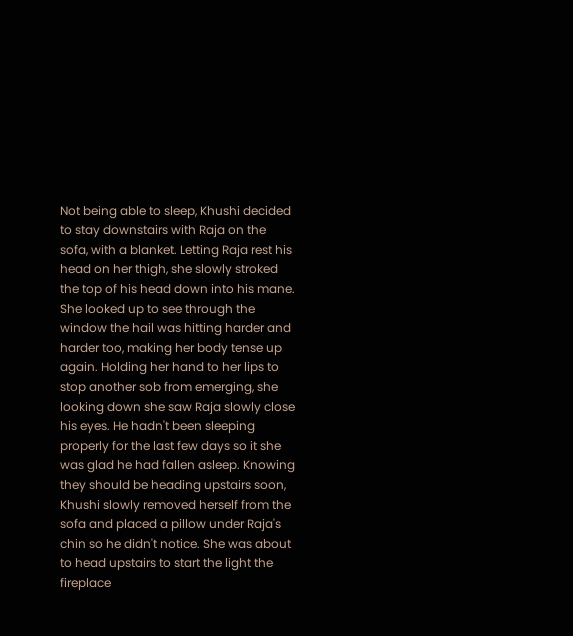Not being able to sleep, Khushi decided to stay downstairs with Raja on the sofa, with a blanket. Letting Raja rest his head on her thigh, she slowly stroked the top of his head down into his mane. She looked up to see through the window the hail was hitting harder and harder too, making her body tense up again. Holding her hand to her lips to stop another sob from emerging, she looking down she saw Raja slowly close his eyes. He hadn't been sleeping properly for the last few days so it she was glad he had fallen asleep. Knowing they should be heading upstairs soon, Khushi slowly removed herself from the sofa and placed a pillow under Raja's chin so he didn't notice. She was about to head upstairs to start the light the fireplace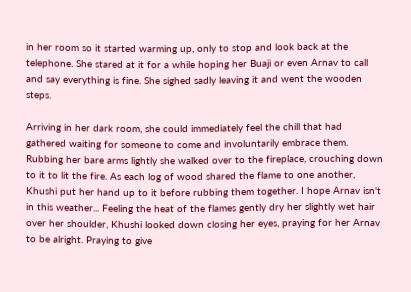in her room so it started warming up, only to stop and look back at the telephone. She stared at it for a while hoping her Buaji or even Arnav to call and say everything is fine. She sighed sadly leaving it and went the wooden steps.

Arriving in her dark room, she could immediately feel the chill that had gathered waiting for someone to come and involuntarily embrace them. Rubbing her bare arms lightly she walked over to the fireplace, crouching down to it to lit the fire. As each log of wood shared the flame to one another, Khushi put her hand up to it before rubbing them together. I hope Arnav isn't in this weather... Feeling the heat of the flames gently dry her slightly wet hair over her shoulder, Khushi looked down closing her eyes, praying for her Arnav to be alright. Praying to give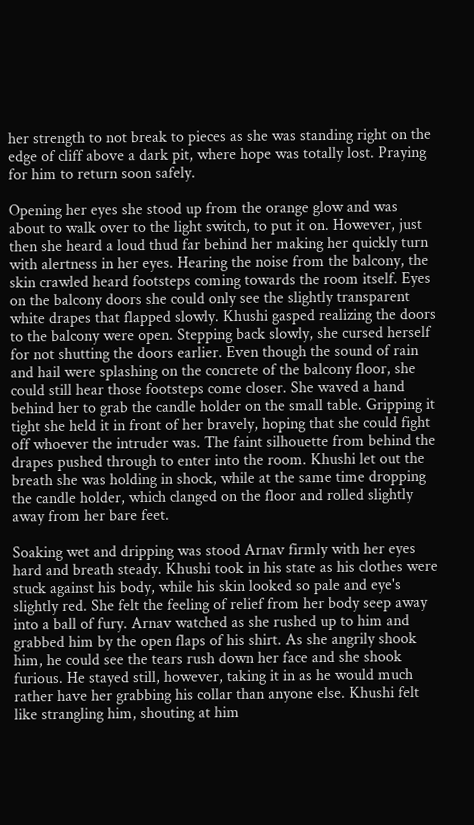her strength to not break to pieces as she was standing right on the edge of cliff above a dark pit, where hope was totally lost. Praying for him to return soon safely.

Opening her eyes she stood up from the orange glow and was about to walk over to the light switch, to put it on. However, just then she heard a loud thud far behind her making her quickly turn with alertness in her eyes. Hearing the noise from the balcony, the skin crawled heard footsteps coming towards the room itself. Eyes on the balcony doors she could only see the slightly transparent white drapes that flapped slowly. Khushi gasped realizing the doors to the balcony were open. Stepping back slowly, she cursed herself for not shutting the doors earlier. Even though the sound of rain and hail were splashing on the concrete of the balcony floor, she could still hear those footsteps come closer. She waved a hand behind her to grab the candle holder on the small table. Gripping it tight she held it in front of her bravely, hoping that she could fight off whoever the intruder was. The faint silhouette from behind the drapes pushed through to enter into the room. Khushi let out the breath she was holding in shock, while at the same time dropping the candle holder, which clanged on the floor and rolled slightly away from her bare feet.

Soaking wet and dripping was stood Arnav firmly with her eyes hard and breath steady. Khushi took in his state as his clothes were stuck against his body, while his skin looked so pale and eye's slightly red. She felt the feeling of relief from her body seep away into a ball of fury. Arnav watched as she rushed up to him and grabbed him by the open flaps of his shirt. As she angrily shook him, he could see the tears rush down her face and she shook furious. He stayed still, however, taking it in as he would much rather have her grabbing his collar than anyone else. Khushi felt like strangling him, shouting at him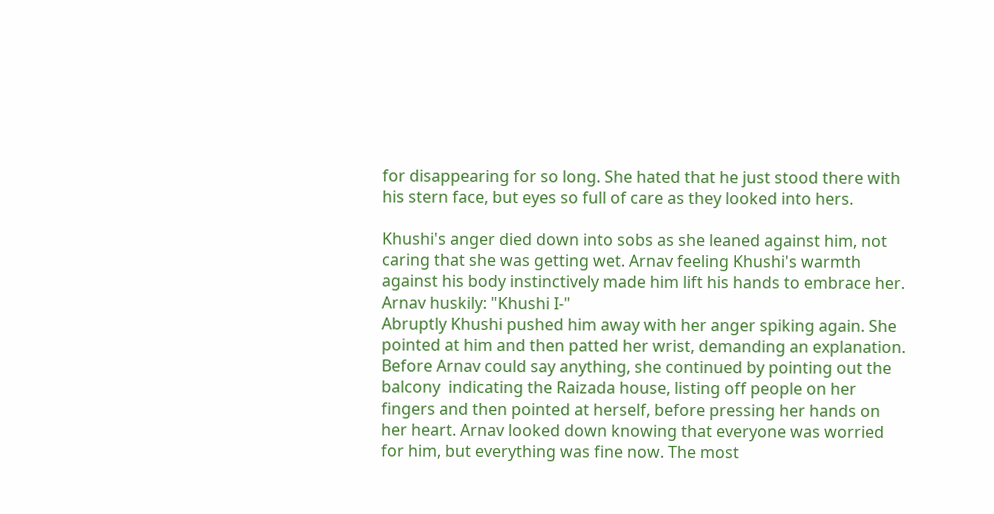for disappearing for so long. She hated that he just stood there with his stern face, but eyes so full of care as they looked into hers.

Khushi's anger died down into sobs as she leaned against him, not caring that she was getting wet. Arnav feeling Khushi's warmth against his body instinctively made him lift his hands to embrace her.
Arnav huskily: "Khushi I-"
Abruptly Khushi pushed him away with her anger spiking again. She pointed at him and then patted her wrist, demanding an explanation. Before Arnav could say anything, she continued by pointing out the balcony  indicating the Raizada house, listing off people on her fingers and then pointed at herself, before pressing her hands on her heart. Arnav looked down knowing that everyone was worried for him, but everything was fine now. The most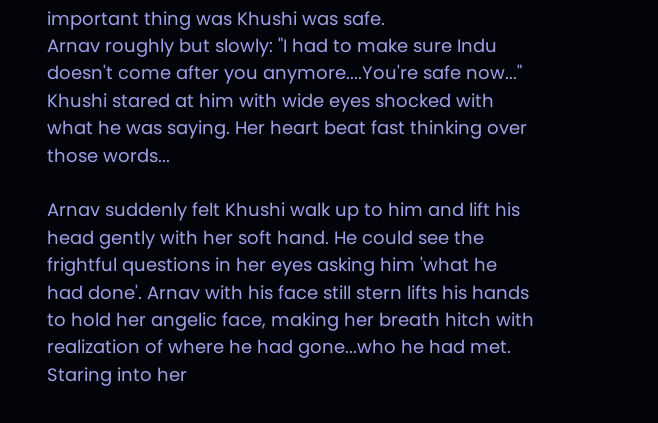important thing was Khushi was safe.
Arnav roughly but slowly: "I had to make sure Indu doesn't come after you anymore....You're safe now..."
Khushi stared at him with wide eyes shocked with what he was saying. Her heart beat fast thinking over those words...

Arnav suddenly felt Khushi walk up to him and lift his head gently with her soft hand. He could see the frightful questions in her eyes asking him 'what he had done'. Arnav with his face still stern lifts his hands to hold her angelic face, making her breath hitch with realization of where he had gone...who he had met. Staring into her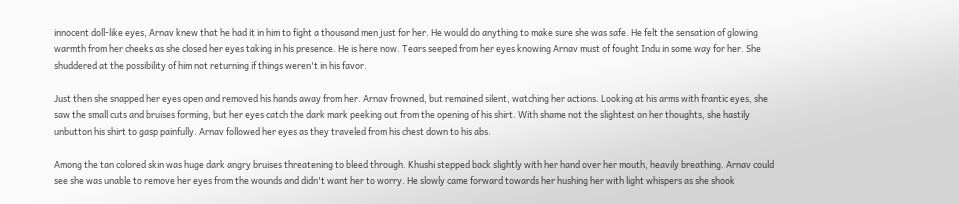innocent doll-like eyes, Arnav knew that he had it in him to fight a thousand men just for her. He would do anything to make sure she was safe. He felt the sensation of glowing warmth from her cheeks as she closed her eyes taking in his presence. He is here now. Tears seeped from her eyes knowing Arnav must of fought Indu in some way for her. She shuddered at the possibility of him not returning if things weren't in his favor.

Just then she snapped her eyes open and removed his hands away from her. Arnav frowned, but remained silent, watching her actions. Looking at his arms with frantic eyes, she saw the small cuts and bruises forming, but her eyes catch the dark mark peeking out from the opening of his shirt. With shame not the slightest on her thoughts, she hastily unbutton his shirt to gasp painfully. Arnav followed her eyes as they traveled from his chest down to his abs.

Among the tan colored skin was huge dark angry bruises threatening to bleed through. Khushi stepped back slightly with her hand over her mouth, heavily breathing. Arnav could see she was unable to remove her eyes from the wounds and didn't want her to worry. He slowly came forward towards her hushing her with light whispers as she shook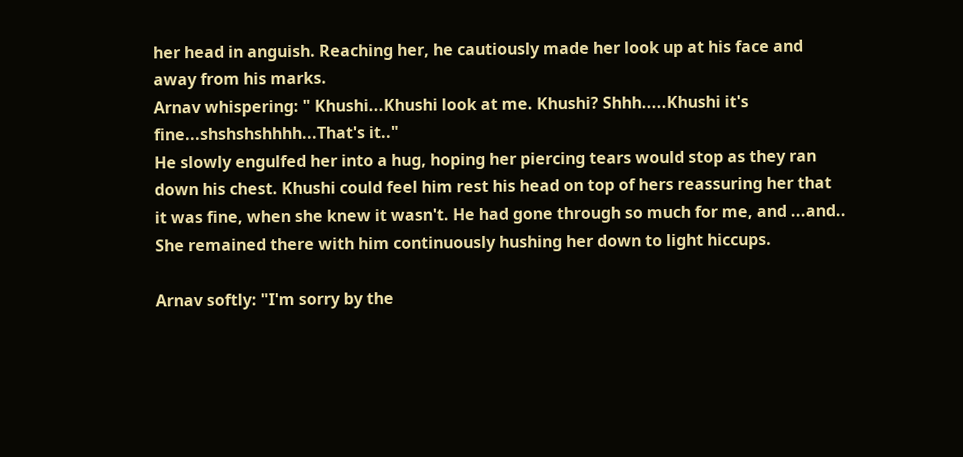her head in anguish. Reaching her, he cautiously made her look up at his face and away from his marks.
Arnav whispering: " Khushi...Khushi look at me. Khushi? Shhh.....Khushi it's fine...shshshshhhh...That's it.."
He slowly engulfed her into a hug, hoping her piercing tears would stop as they ran down his chest. Khushi could feel him rest his head on top of hers reassuring her that it was fine, when she knew it wasn't. He had gone through so much for me, and ...and.. She remained there with him continuously hushing her down to light hiccups.

Arnav softly: "I'm sorry by the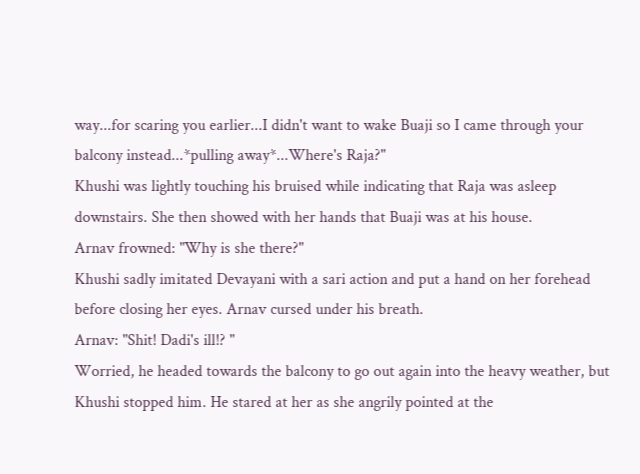way...for scaring you earlier...I didn't want to wake Buaji so I came through your balcony instead...*pulling away*...Where's Raja?"
Khushi was lightly touching his bruised while indicating that Raja was asleep downstairs. She then showed with her hands that Buaji was at his house.
Arnav frowned: "Why is she there?"
Khushi sadly imitated Devayani with a sari action and put a hand on her forehead before closing her eyes. Arnav cursed under his breath.
Arnav: "Shit! Dadi's ill!? "
Worried, he headed towards the balcony to go out again into the heavy weather, but Khushi stopped him. He stared at her as she angrily pointed at the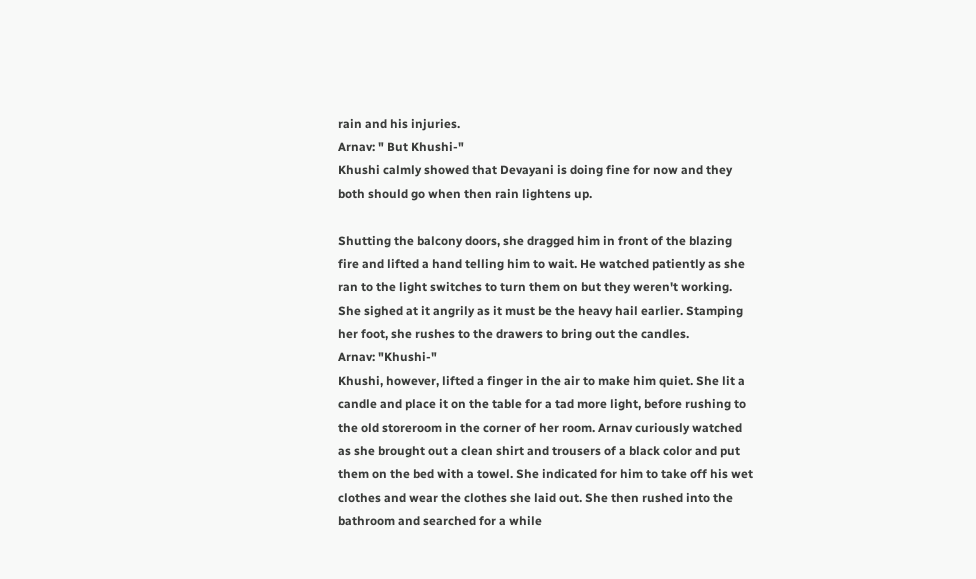rain and his injuries.
Arnav: " But Khushi-"
Khushi calmly showed that Devayani is doing fine for now and they both should go when then rain lightens up.

Shutting the balcony doors, she dragged him in front of the blazing fire and lifted a hand telling him to wait. He watched patiently as she ran to the light switches to turn them on but they weren't working. She sighed at it angrily as it must be the heavy hail earlier. Stamping her foot, she rushes to the drawers to bring out the candles.
Arnav: "Khushi-"
Khushi, however, lifted a finger in the air to make him quiet. She lit a candle and place it on the table for a tad more light, before rushing to the old storeroom in the corner of her room. Arnav curiously watched as she brought out a clean shirt and trousers of a black color and put them on the bed with a towel. She indicated for him to take off his wet clothes and wear the clothes she laid out. She then rushed into the bathroom and searched for a while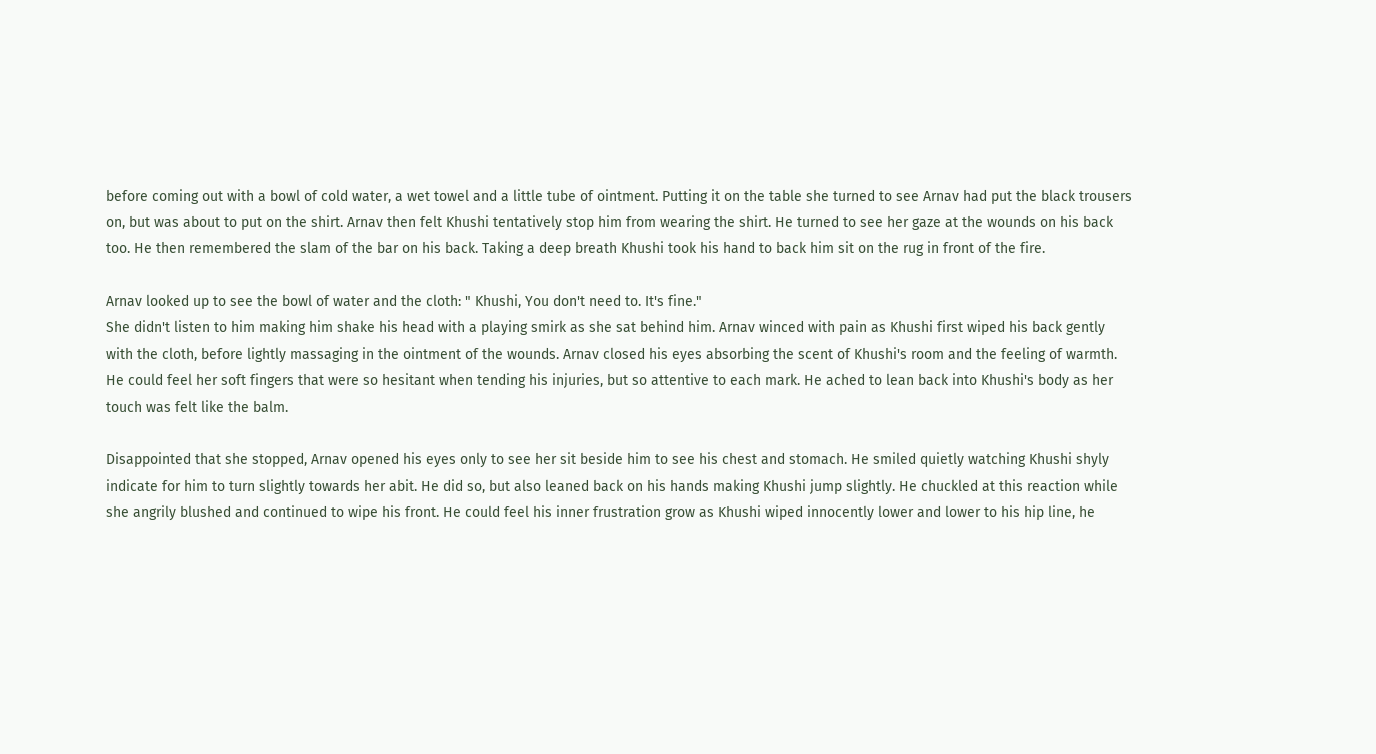before coming out with a bowl of cold water, a wet towel and a little tube of ointment. Putting it on the table she turned to see Arnav had put the black trousers on, but was about to put on the shirt. Arnav then felt Khushi tentatively stop him from wearing the shirt. He turned to see her gaze at the wounds on his back too. He then remembered the slam of the bar on his back. Taking a deep breath Khushi took his hand to back him sit on the rug in front of the fire.

Arnav looked up to see the bowl of water and the cloth: " Khushi, You don't need to. It's fine."
She didn't listen to him making him shake his head with a playing smirk as she sat behind him. Arnav winced with pain as Khushi first wiped his back gently with the cloth, before lightly massaging in the ointment of the wounds. Arnav closed his eyes absorbing the scent of Khushi's room and the feeling of warmth. He could feel her soft fingers that were so hesitant when tending his injuries, but so attentive to each mark. He ached to lean back into Khushi's body as her touch was felt like the balm.

Disappointed that she stopped, Arnav opened his eyes only to see her sit beside him to see his chest and stomach. He smiled quietly watching Khushi shyly indicate for him to turn slightly towards her abit. He did so, but also leaned back on his hands making Khushi jump slightly. He chuckled at this reaction while she angrily blushed and continued to wipe his front. He could feel his inner frustration grow as Khushi wiped innocently lower and lower to his hip line, he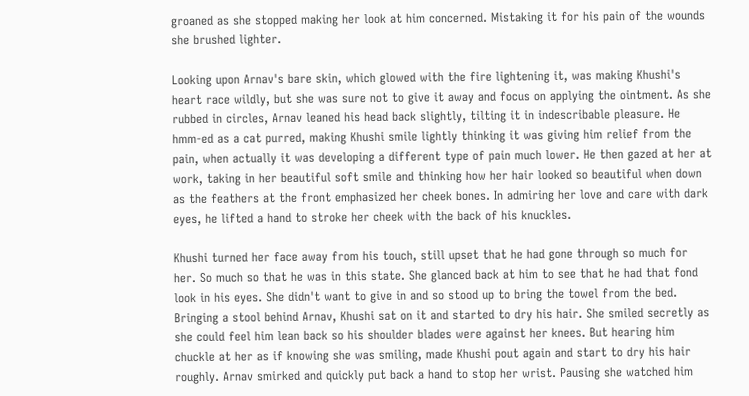groaned as she stopped making her look at him concerned. Mistaking it for his pain of the wounds she brushed lighter.

Looking upon Arnav's bare skin, which glowed with the fire lightening it, was making Khushi's heart race wildly, but she was sure not to give it away and focus on applying the ointment. As she rubbed in circles, Arnav leaned his head back slightly, tilting it in indescribable pleasure. He hmm-ed as a cat purred, making Khushi smile lightly thinking it was giving him relief from the pain, when actually it was developing a different type of pain much lower. He then gazed at her at work, taking in her beautiful soft smile and thinking how her hair looked so beautiful when down as the feathers at the front emphasized her cheek bones. In admiring her love and care with dark eyes, he lifted a hand to stroke her cheek with the back of his knuckles.

Khushi turned her face away from his touch, still upset that he had gone through so much for her. So much so that he was in this state. She glanced back at him to see that he had that fond look in his eyes. She didn't want to give in and so stood up to bring the towel from the bed. Bringing a stool behind Arnav, Khushi sat on it and started to dry his hair. She smiled secretly as she could feel him lean back so his shoulder blades were against her knees. But hearing him chuckle at her as if knowing she was smiling, made Khushi pout again and start to dry his hair roughly. Arnav smirked and quickly put back a hand to stop her wrist. Pausing she watched him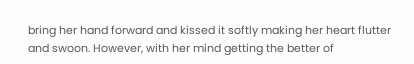bring her hand forward and kissed it softly making her heart flutter and swoon. However, with her mind getting the better of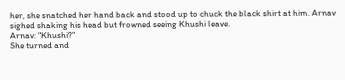her, she snatched her hand back and stood up to chuck the black shirt at him. Arnav sighed shaking his head but frowned seeing Khushi leave.
Arnav: "Khushi?"
She turned and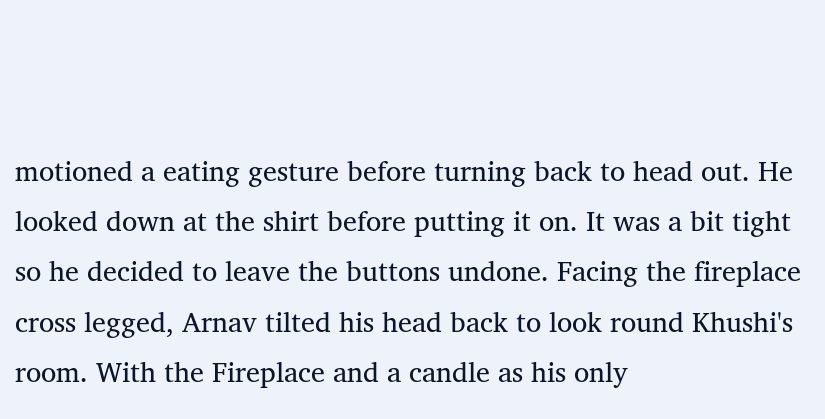motioned a eating gesture before turning back to head out. He looked down at the shirt before putting it on. It was a bit tight so he decided to leave the buttons undone. Facing the fireplace cross legged, Arnav tilted his head back to look round Khushi's room. With the Fireplace and a candle as his only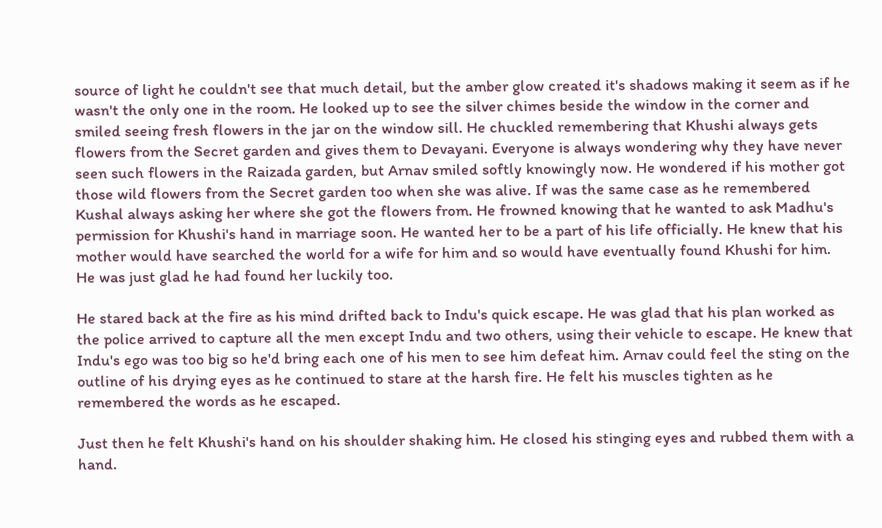source of light he couldn't see that much detail, but the amber glow created it's shadows making it seem as if he wasn't the only one in the room. He looked up to see the silver chimes beside the window in the corner and smiled seeing fresh flowers in the jar on the window sill. He chuckled remembering that Khushi always gets flowers from the Secret garden and gives them to Devayani. Everyone is always wondering why they have never seen such flowers in the Raizada garden, but Arnav smiled softly knowingly now. He wondered if his mother got those wild flowers from the Secret garden too when she was alive. If was the same case as he remembered Kushal always asking her where she got the flowers from. He frowned knowing that he wanted to ask Madhu's permission for Khushi's hand in marriage soon. He wanted her to be a part of his life officially. He knew that his mother would have searched the world for a wife for him and so would have eventually found Khushi for him. He was just glad he had found her luckily too.

He stared back at the fire as his mind drifted back to Indu's quick escape. He was glad that his plan worked as the police arrived to capture all the men except Indu and two others, using their vehicle to escape. He knew that Indu's ego was too big so he'd bring each one of his men to see him defeat him. Arnav could feel the sting on the outline of his drying eyes as he continued to stare at the harsh fire. He felt his muscles tighten as he remembered the words as he escaped.

Just then he felt Khushi's hand on his shoulder shaking him. He closed his stinging eyes and rubbed them with a hand.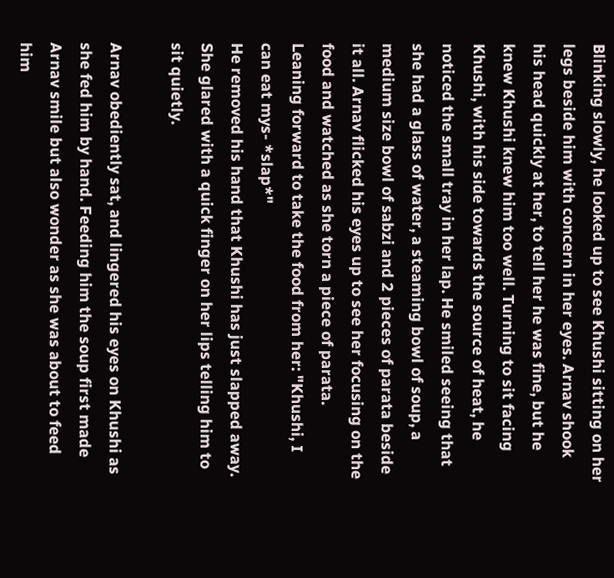Blinking slowly, he looked up to see Khushi sitting on her legs beside him with concern in her eyes. Arnav shook his head quickly at her, to tell her he was fine, but he knew Khushi knew him too well. Turning to sit facing Khushi, with his side towards the source of heat, he noticed the small tray in her lap. He smiled seeing that she had a glass of water, a steaming bowl of soup, a medium size bowl of sabzi and 2 pieces of parata beside it all. Arnav flicked his eyes up to see her focusing on the food and watched as she torn a piece of parata.
Leaning forward to take the food from her: "Khushi, I can eat mys- *slap*"
He removed his hand that Khushi has just slapped away. She glared with a quick finger on her lips telling him to sit quietly.

Arnav obediently sat, and lingered his eyes on Khushi as she fed him by hand. Feeding him the soup first made Arnav smile but also wonder as she was about to feed him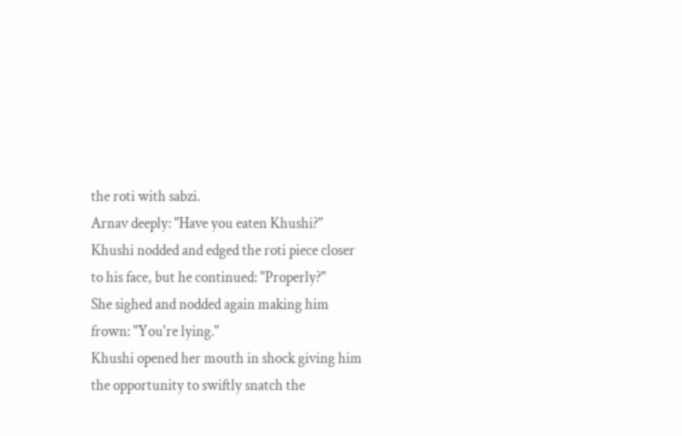the roti with sabzi.
Arnav deeply: "Have you eaten Khushi?"
Khushi nodded and edged the roti piece closer to his face, but he continued: "Properly?"
She sighed and nodded again making him frown: "You're lying."
Khushi opened her mouth in shock giving him the opportunity to swiftly snatch the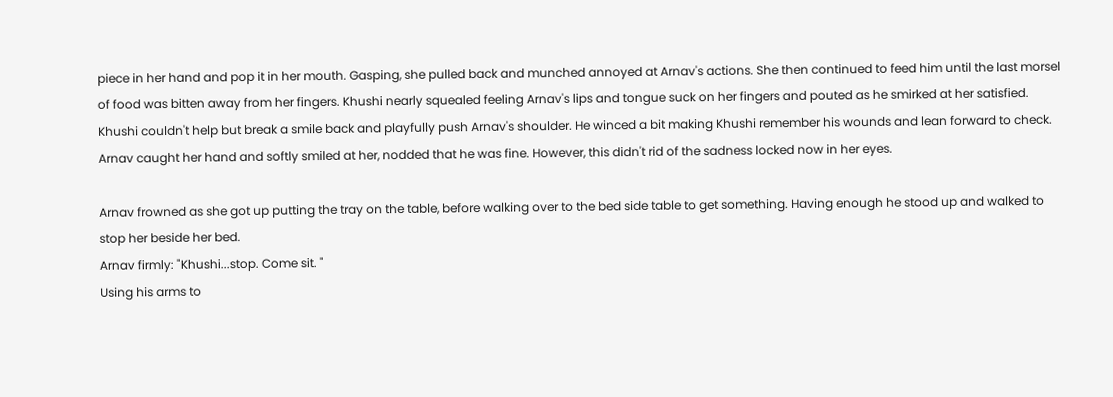piece in her hand and pop it in her mouth. Gasping, she pulled back and munched annoyed at Arnav's actions. She then continued to feed him until the last morsel of food was bitten away from her fingers. Khushi nearly squealed feeling Arnav's lips and tongue suck on her fingers and pouted as he smirked at her satisfied. Khushi couldn't help but break a smile back and playfully push Arnav's shoulder. He winced a bit making Khushi remember his wounds and lean forward to check. Arnav caught her hand and softly smiled at her, nodded that he was fine. However, this didn't rid of the sadness locked now in her eyes.

Arnav frowned as she got up putting the tray on the table, before walking over to the bed side table to get something. Having enough he stood up and walked to stop her beside her bed.
Arnav firmly: "Khushi...stop. Come sit. "
Using his arms to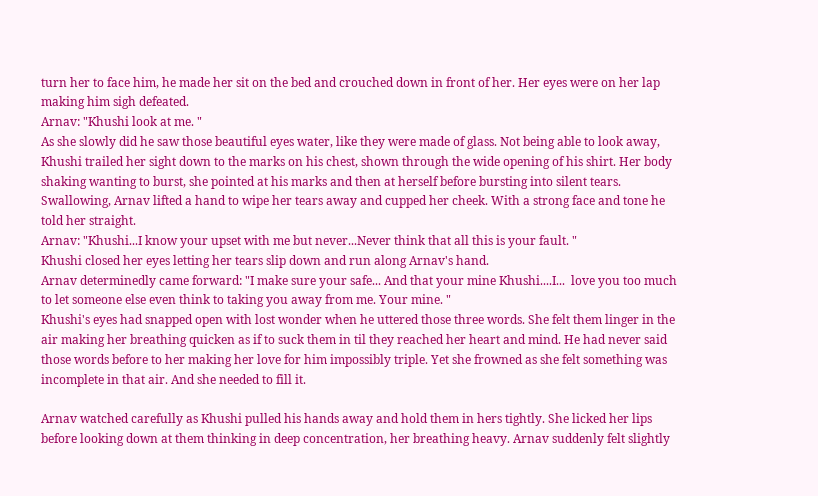turn her to face him, he made her sit on the bed and crouched down in front of her. Her eyes were on her lap making him sigh defeated.
Arnav: "Khushi look at me. "
As she slowly did he saw those beautiful eyes water, like they were made of glass. Not being able to look away, Khushi trailed her sight down to the marks on his chest, shown through the wide opening of his shirt. Her body shaking wanting to burst, she pointed at his marks and then at herself before bursting into silent tears. Swallowing, Arnav lifted a hand to wipe her tears away and cupped her cheek. With a strong face and tone he told her straight.
Arnav: "Khushi...I know your upset with me but never...Never think that all this is your fault. "
Khushi closed her eyes letting her tears slip down and run along Arnav's hand.
Arnav determinedly came forward: "I make sure your safe... And that your mine Khushi....I...  love you too much to let someone else even think to taking you away from me. Your mine. "
Khushi's eyes had snapped open with lost wonder when he uttered those three words. She felt them linger in the air making her breathing quicken as if to suck them in til they reached her heart and mind. He had never said those words before to her making her love for him impossibly triple. Yet she frowned as she felt something was incomplete in that air. And she needed to fill it.

Arnav watched carefully as Khushi pulled his hands away and hold them in hers tightly. She licked her lips before looking down at them thinking in deep concentration, her breathing heavy. Arnav suddenly felt slightly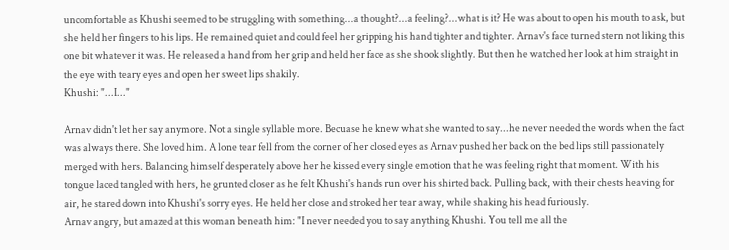uncomfortable as Khushi seemed to be struggling with something...a thought?...a feeling?...what is it? He was about to open his mouth to ask, but she held her fingers to his lips. He remained quiet and could feel her gripping his hand tighter and tighter. Arnav's face turned stern not liking this one bit whatever it was. He released a hand from her grip and held her face as she shook slightly. But then he watched her look at him straight in the eye with teary eyes and open her sweet lips shakily.
Khushi: "...I..."

Arnav didn't let her say anymore. Not a single syllable more. Becuase he knew what she wanted to say...he never needed the words when the fact was always there. She loved him. A lone tear fell from the corner of her closed eyes as Arnav pushed her back on the bed lips still passionately merged with hers. Balancing himself desperately above her he kissed every single emotion that he was feeling right that moment. With his tongue laced tangled with hers, he grunted closer as he felt Khushi's hands run over his shirted back. Pulling back, with their chests heaving for air, he stared down into Khushi's sorry eyes. He held her close and stroked her tear away, while shaking his head furiously.
Arnav angry, but amazed at this woman beneath him: "I never needed you to say anything Khushi. You tell me all the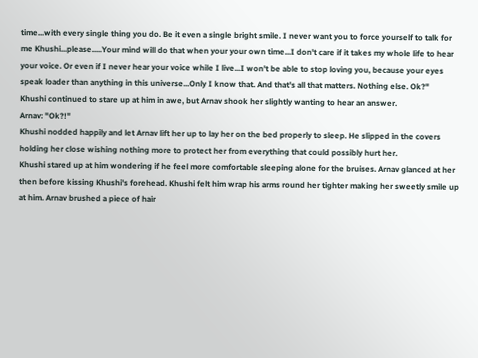time...with every single thing you do. Be it even a single bright smile. I never want you to force yourself to talk for me Khushi...please.....Your mind will do that when your your own time...I don't care if it takes my whole life to hear your voice. Or even if I never hear your voice while I live...I won't be able to stop loving you, because your eyes speak loader than anything in this universe...Only I know that. And that's all that matters. Nothing else. Ok?"
Khushi continued to stare up at him in awe, but Arnav shook her slightly wanting to hear an answer.
Arnav: "Ok?!"
Khushi nodded happily and let Arnav lift her up to lay her on the bed properly to sleep. He slipped in the covers holding her close wishing nothing more to protect her from everything that could possibly hurt her.
Khushi stared up at him wondering if he feel more comfortable sleeping alone for the bruises. Arnav glanced at her then before kissing Khushi's forehead. Khushi felt him wrap his arms round her tighter making her sweetly smile up at him. Arnav brushed a piece of hair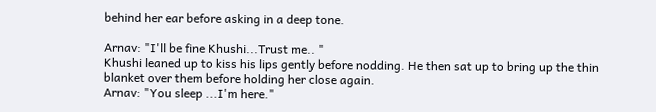behind her ear before asking in a deep tone.

Arnav: "I'll be fine Khushi...Trust me.. "
Khushi leaned up to kiss his lips gently before nodding. He then sat up to bring up the thin blanket over them before holding her close again.
Arnav: "You sleep ...I'm here."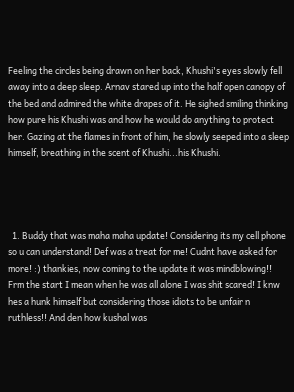Feeling the circles being drawn on her back, Khushi's eyes slowly fell away into a deep sleep. Arnav stared up into the half open canopy of the bed and admired the white drapes of it. He sighed smiling thinking how pure his Khushi was and how he would do anything to protect her. Gazing at the flames in front of him, he slowly seeped into a sleep himself, breathing in the scent of Khushi...his Khushi.




  1. Buddy that was maha maha update! Considering its my cell phone so u can understand! Def was a treat for me! Cudnt have asked for more! :) thankies, now coming to the update it was mindblowing!! Frm the start I mean when he was all alone I was shit scared! I knw hes a hunk himself but considering those idiots to be unfair n ruthless!! And den how kushal was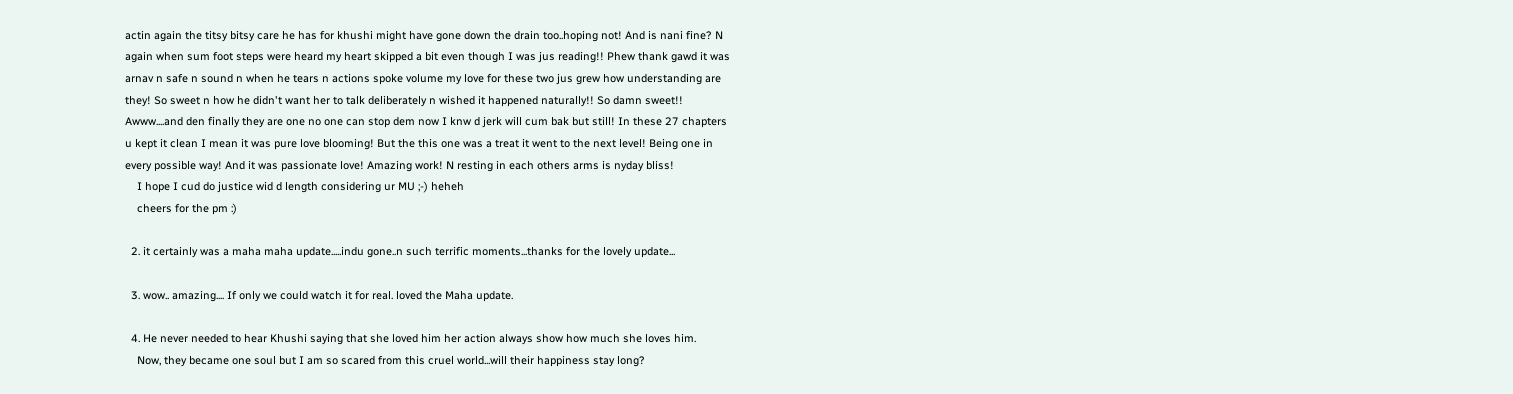actin again the titsy bitsy care he has for khushi might have gone down the drain too..hoping not! And is nani fine? N again when sum foot steps were heard my heart skipped a bit even though I was jus reading!! Phew thank gawd it was arnav n safe n sound n when he tears n actions spoke volume my love for these two jus grew how understanding are they! So sweet n how he didn't want her to talk deliberately n wished it happened naturally!! So damn sweet!! Awww....and den finally they are one no one can stop dem now I knw d jerk will cum bak but still! In these 27 chapters u kept it clean I mean it was pure love blooming! But the this one was a treat it went to the next level! Being one in every possible way! And it was passionate love! Amazing work! N resting in each others arms is nyday bliss!
    I hope I cud do justice wid d length considering ur MU ;-) heheh
    cheers for the pm :)

  2. it certainly was a maha maha update.....indu gone..n such terrific moments...thanks for the lovely update...

  3. wow.. amazing.... If only we could watch it for real. loved the Maha update.

  4. He never needed to hear Khushi saying that she loved him her action always show how much she loves him.
    Now, they became one soul but I am so scared from this cruel world...will their happiness stay long?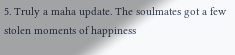5. Truly a maha update. The soulmates got a few stolen moments of happiness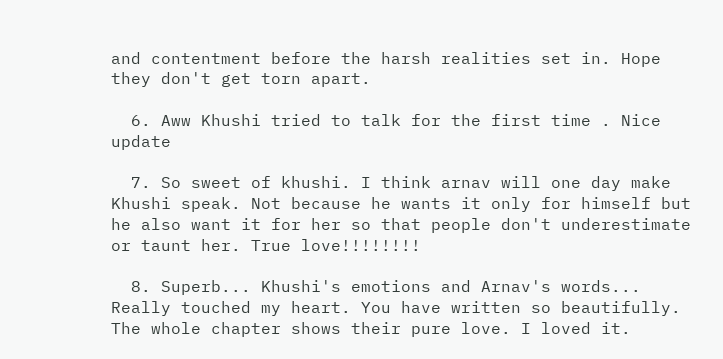and contentment before the harsh realities set in. Hope they don't get torn apart.

  6. Aww Khushi tried to talk for the first time . Nice update

  7. So sweet of khushi. I think arnav will one day make Khushi speak. Not because he wants it only for himself but he also want it for her so that people don't underestimate or taunt her. True love!!!!!!!!

  8. Superb... Khushi's emotions and Arnav's words... Really touched my heart. You have written so beautifully. The whole chapter shows their pure love. I loved it.